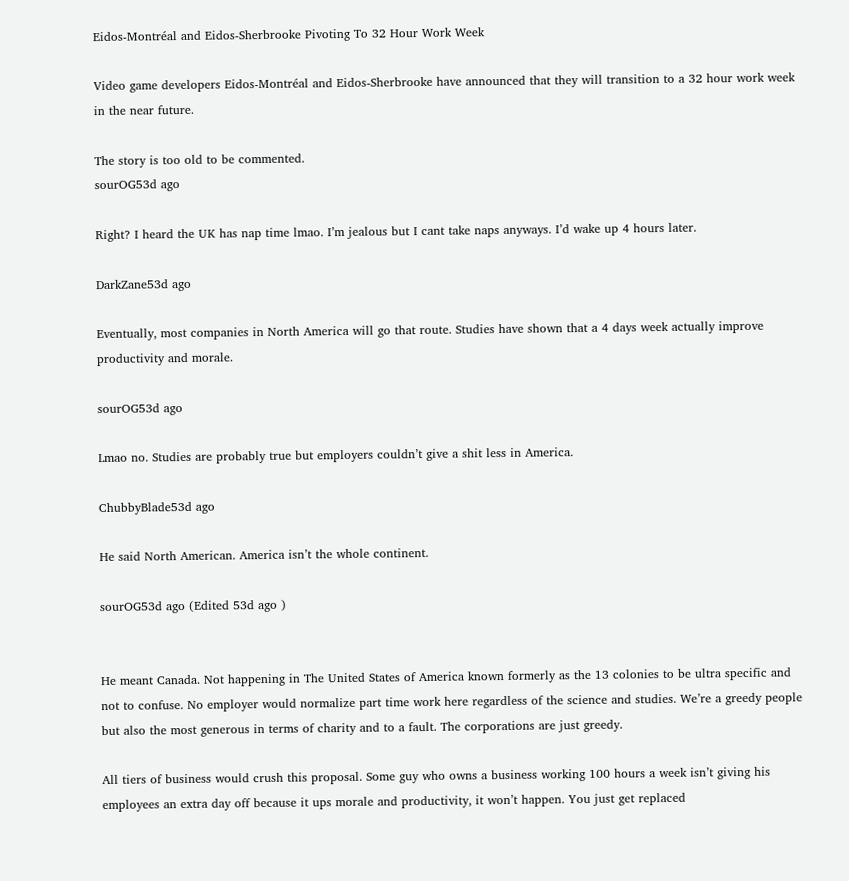Eidos-Montréal and Eidos-Sherbrooke Pivoting To 32 Hour Work Week

Video game developers Eidos-Montréal and Eidos-Sherbrooke have announced that they will transition to a 32 hour work week in the near future.

The story is too old to be commented.
sourOG53d ago

Right? I heard the UK has nap time lmao. I’m jealous but I cant take naps anyways. I’d wake up 4 hours later.

DarkZane53d ago

Eventually, most companies in North America will go that route. Studies have shown that a 4 days week actually improve productivity and morale.

sourOG53d ago

Lmao no. Studies are probably true but employers couldn’t give a shit less in America.

ChubbyBlade53d ago

He said North American. America isn’t the whole continent.

sourOG53d ago (Edited 53d ago )


He meant Canada. Not happening in The United States of America known formerly as the 13 colonies to be ultra specific and not to confuse. No employer would normalize part time work here regardless of the science and studies. We’re a greedy people but also the most generous in terms of charity and to a fault. The corporations are just greedy.

All tiers of business would crush this proposal. Some guy who owns a business working 100 hours a week isn’t giving his employees an extra day off because it ups morale and productivity, it won’t happen. You just get replaced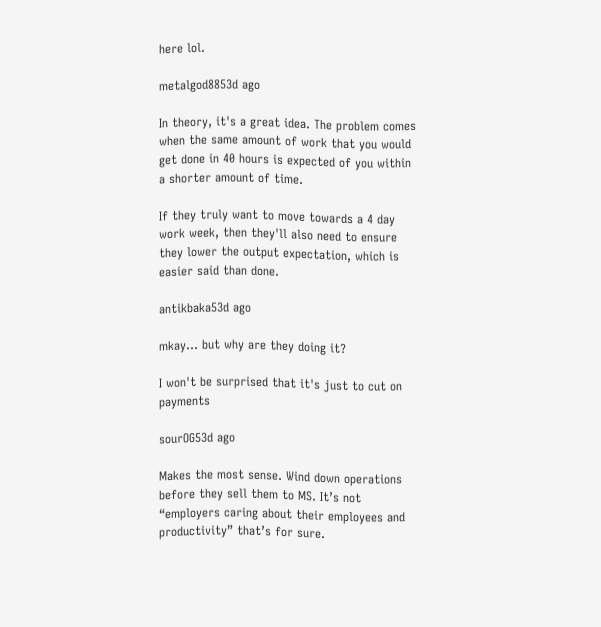here lol.

metalgod8853d ago

In theory, it's a great idea. The problem comes when the same amount of work that you would get done in 40 hours is expected of you within a shorter amount of time.

If they truly want to move towards a 4 day work week, then they'll also need to ensure they lower the output expectation, which is easier said than done.

antikbaka53d ago

mkay... but why are they doing it?

I won't be surprised that it's just to cut on payments

sourOG53d ago

Makes the most sense. Wind down operations before they sell them to MS. It’s not “employers caring about their employees and productivity” that’s for sure.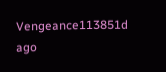Vengeance113851d ago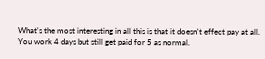What's the most interesting in all this is that it doesn't effect pay at all. You work 4 days but still get paid for 5 as normal.